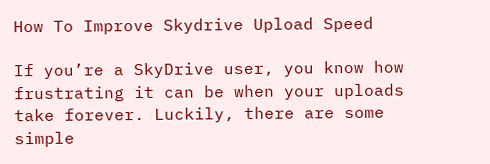How To Improve Skydrive Upload Speed

If you’re a SkyDrive user, you know how frustrating it can be when your uploads take forever. Luckily, there are some simple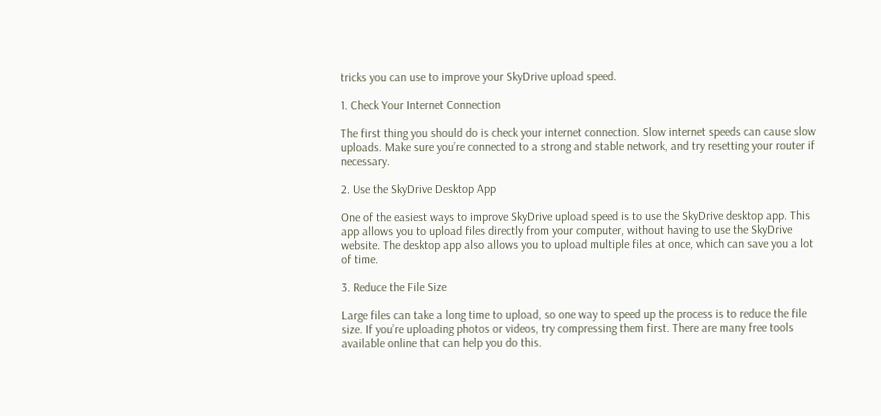tricks you can use to improve your SkyDrive upload speed.

1. Check Your Internet Connection

The first thing you should do is check your internet connection. Slow internet speeds can cause slow uploads. Make sure you’re connected to a strong and stable network, and try resetting your router if necessary.

2. Use the SkyDrive Desktop App

One of the easiest ways to improve SkyDrive upload speed is to use the SkyDrive desktop app. This app allows you to upload files directly from your computer, without having to use the SkyDrive website. The desktop app also allows you to upload multiple files at once, which can save you a lot of time.

3. Reduce the File Size

Large files can take a long time to upload, so one way to speed up the process is to reduce the file size. If you’re uploading photos or videos, try compressing them first. There are many free tools available online that can help you do this.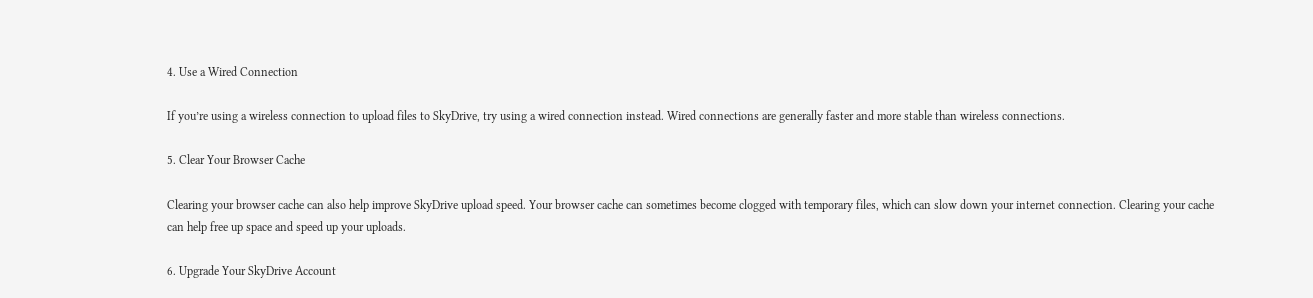4. Use a Wired Connection

If you’re using a wireless connection to upload files to SkyDrive, try using a wired connection instead. Wired connections are generally faster and more stable than wireless connections.

5. Clear Your Browser Cache

Clearing your browser cache can also help improve SkyDrive upload speed. Your browser cache can sometimes become clogged with temporary files, which can slow down your internet connection. Clearing your cache can help free up space and speed up your uploads.

6. Upgrade Your SkyDrive Account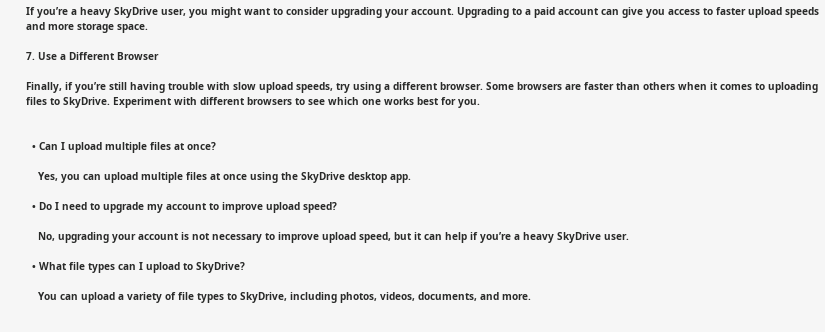If you’re a heavy SkyDrive user, you might want to consider upgrading your account. Upgrading to a paid account can give you access to faster upload speeds and more storage space.

7. Use a Different Browser

Finally, if you’re still having trouble with slow upload speeds, try using a different browser. Some browsers are faster than others when it comes to uploading files to SkyDrive. Experiment with different browsers to see which one works best for you.


  • Can I upload multiple files at once?

    Yes, you can upload multiple files at once using the SkyDrive desktop app.

  • Do I need to upgrade my account to improve upload speed?

    No, upgrading your account is not necessary to improve upload speed, but it can help if you’re a heavy SkyDrive user.

  • What file types can I upload to SkyDrive?

    You can upload a variety of file types to SkyDrive, including photos, videos, documents, and more.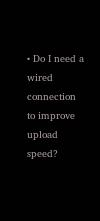• Do I need a wired connection to improve upload speed?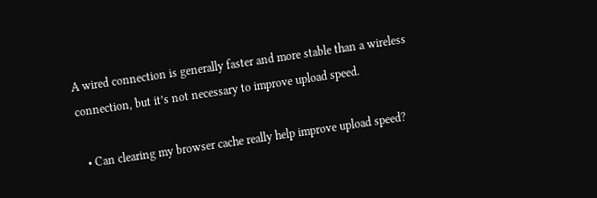A wired connection is generally faster and more stable than a wireless connection, but it’s not necessary to improve upload speed.

  • Can clearing my browser cache really help improve upload speed?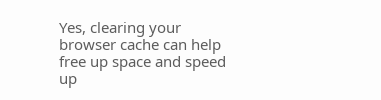Yes, clearing your browser cache can help free up space and speed up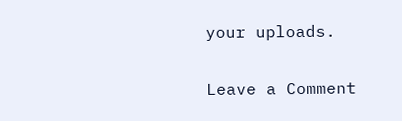your uploads.

Leave a Comment